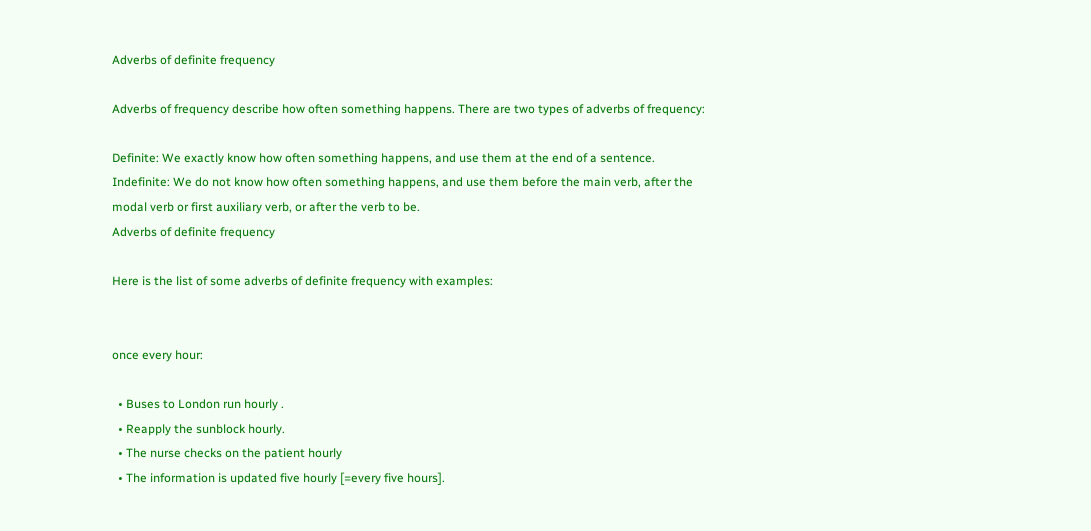Adverbs of definite frequency

Adverbs of frequency describe how often something happens. There are two types of adverbs of frequency:

Definite: We exactly know how often something happens, and use them at the end of a sentence.
Indefinite: We do not know how often something happens, and use them before the main verb, after the modal verb or first auxiliary verb, or after the verb to be.
Adverbs of definite frequency

Here is the list of some adverbs of definite frequency with examples:


once every hour:

  • Buses to London run hourly .
  • Reapply the sunblock hourly.
  • The nurse checks on the patient hourly
  • The information is updated five hourly [=every five hours].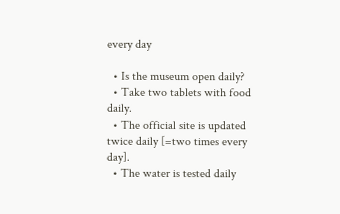every day

  • Is the museum open daily?
  • Take two tablets with food daily.
  • The official site is updated twice daily [=two times every day].
  • The water is tested daily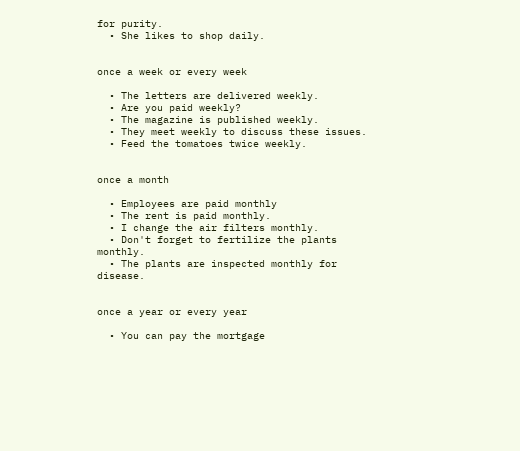for purity.
  • She likes to shop daily.


once a week or every week

  • The letters are delivered weekly.
  • Are you paid weekly?
  • The magazine is published weekly.
  • They meet weekly to discuss these issues.
  • Feed the tomatoes twice weekly.


once a month

  • Employees are paid monthly
  • The rent is paid monthly.
  • I change the air filters monthly.
  • Don't forget to fertilize the plants monthly.
  • The plants are inspected monthly for disease.


once a year or every year

  • You can pay the mortgage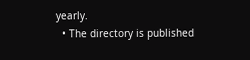yearly.
  • The directory is published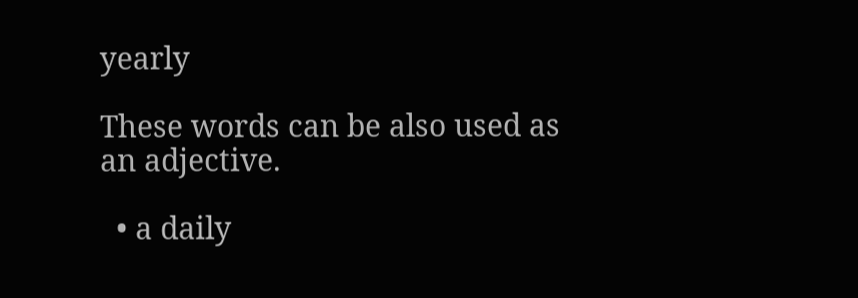yearly

These words can be also used as an adjective.

  • a daily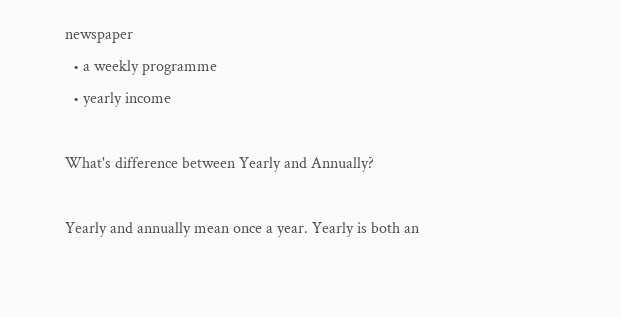newspaper
  • a weekly programme
  • yearly income

What's difference between Yearly and Annually?

Yearly and annually mean once a year. Yearly is both an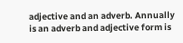adjective and an adverb. Annually is an adverb and adjective form is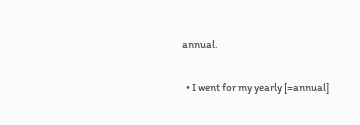annual.

  • I went for my yearly [=annual]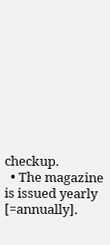checkup.
  • The magazine is issued yearly [=annually].